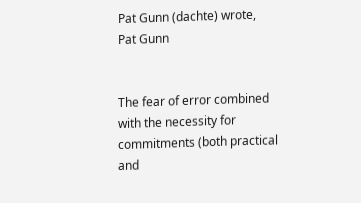Pat Gunn (dachte) wrote,
Pat Gunn


The fear of error combined with the necessity for commitments (both practical and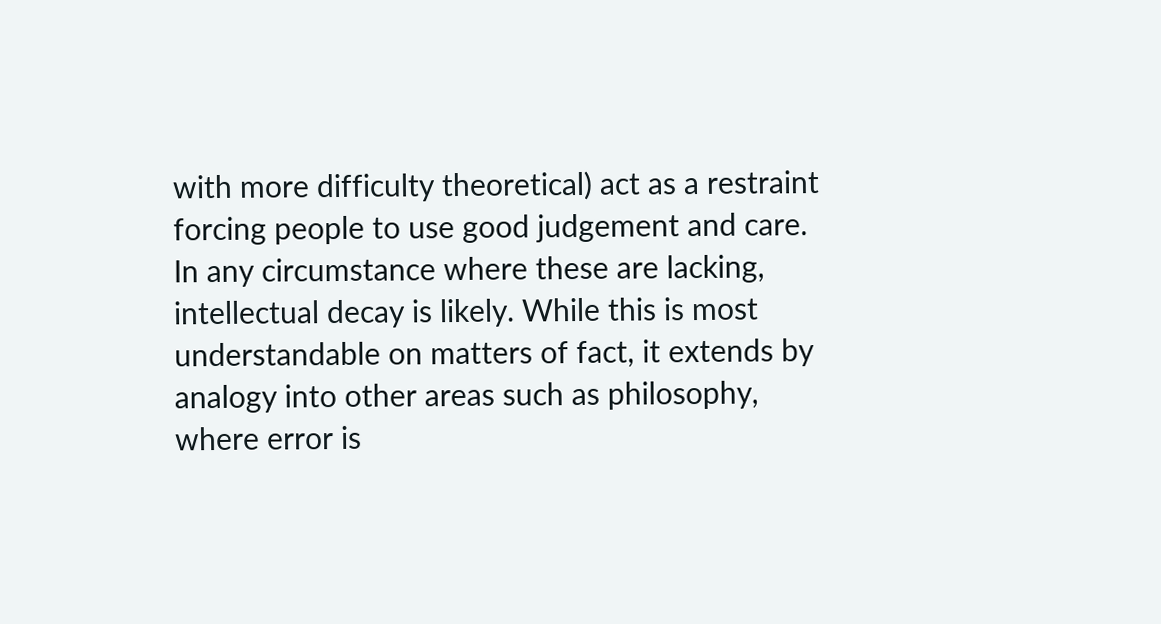with more difficulty theoretical) act as a restraint forcing people to use good judgement and care. In any circumstance where these are lacking, intellectual decay is likely. While this is most understandable on matters of fact, it extends by analogy into other areas such as philosophy, where error is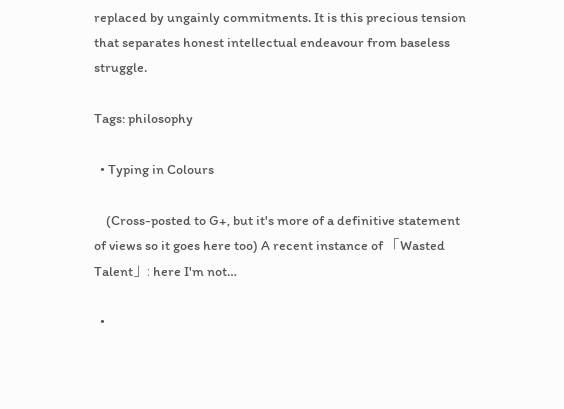replaced by ungainly commitments. It is this precious tension that separates honest intellectual endeavour from baseless struggle.

Tags: philosophy

  • Typing in Colours

    (Cross-posted to G+, but it's more of a definitive statement of views so it goes here too) A recent instance of 「Wasted Talent」: here I'm not…

  •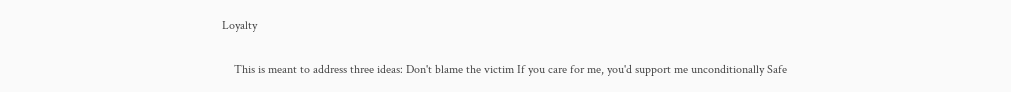Loyalty

    This is meant to address three ideas: Don't blame the victim If you care for me, you'd support me unconditionally Safe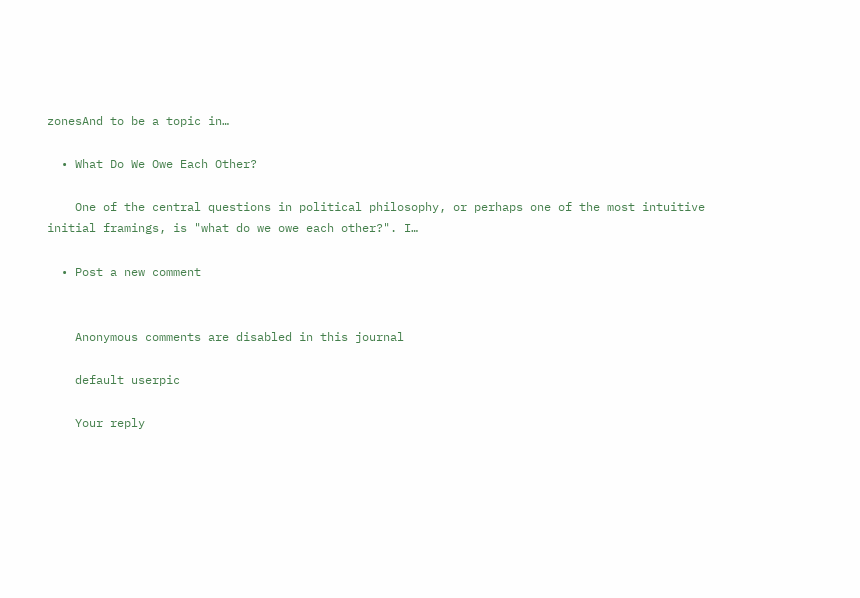zonesAnd to be a topic in…

  • What Do We Owe Each Other?

    One of the central questions in political philosophy, or perhaps one of the most intuitive initial framings, is "what do we owe each other?". I…

  • Post a new comment


    Anonymous comments are disabled in this journal

    default userpic

    Your reply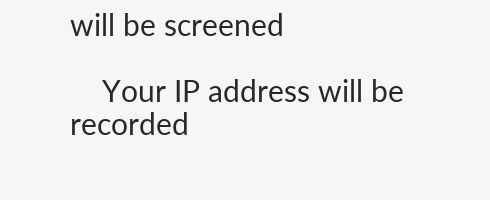will be screened

    Your IP address will be recorded